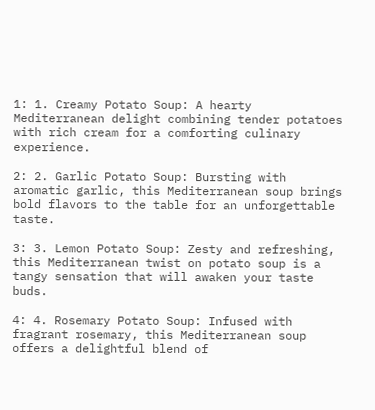1: 1. Creamy Potato Soup: A hearty Mediterranean delight combining tender potatoes with rich cream for a comforting culinary experience.

2: 2. Garlic Potato Soup: Bursting with aromatic garlic, this Mediterranean soup brings bold flavors to the table for an unforgettable taste.

3: 3. Lemon Potato Soup: Zesty and refreshing, this Mediterranean twist on potato soup is a tangy sensation that will awaken your taste buds.

4: 4. Rosemary Potato Soup: Infused with fragrant rosemary, this Mediterranean soup offers a delightful blend of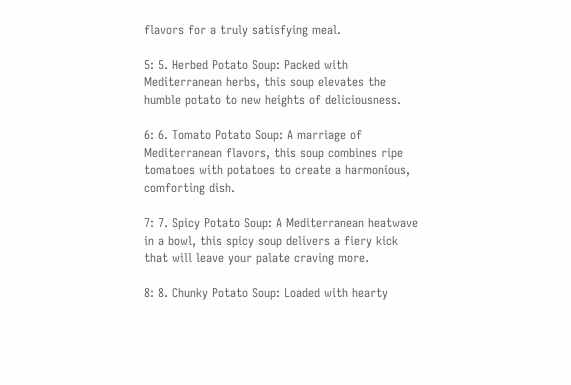flavors for a truly satisfying meal.

5: 5. Herbed Potato Soup: Packed with Mediterranean herbs, this soup elevates the humble potato to new heights of deliciousness.

6: 6. Tomato Potato Soup: A marriage of Mediterranean flavors, this soup combines ripe tomatoes with potatoes to create a harmonious, comforting dish.

7: 7. Spicy Potato Soup: A Mediterranean heatwave in a bowl, this spicy soup delivers a fiery kick that will leave your palate craving more.

8: 8. Chunky Potato Soup: Loaded with hearty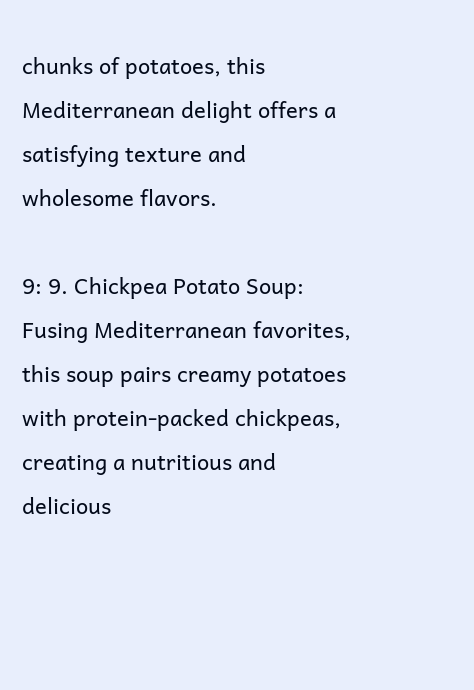chunks of potatoes, this Mediterranean delight offers a satisfying texture and wholesome flavors.

9: 9. Chickpea Potato Soup: Fusing Mediterranean favorites, this soup pairs creamy potatoes with protein-packed chickpeas, creating a nutritious and delicious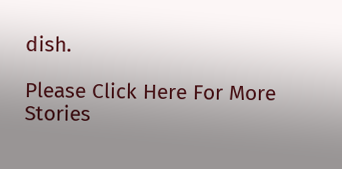dish.

Please Click Here For More Stories